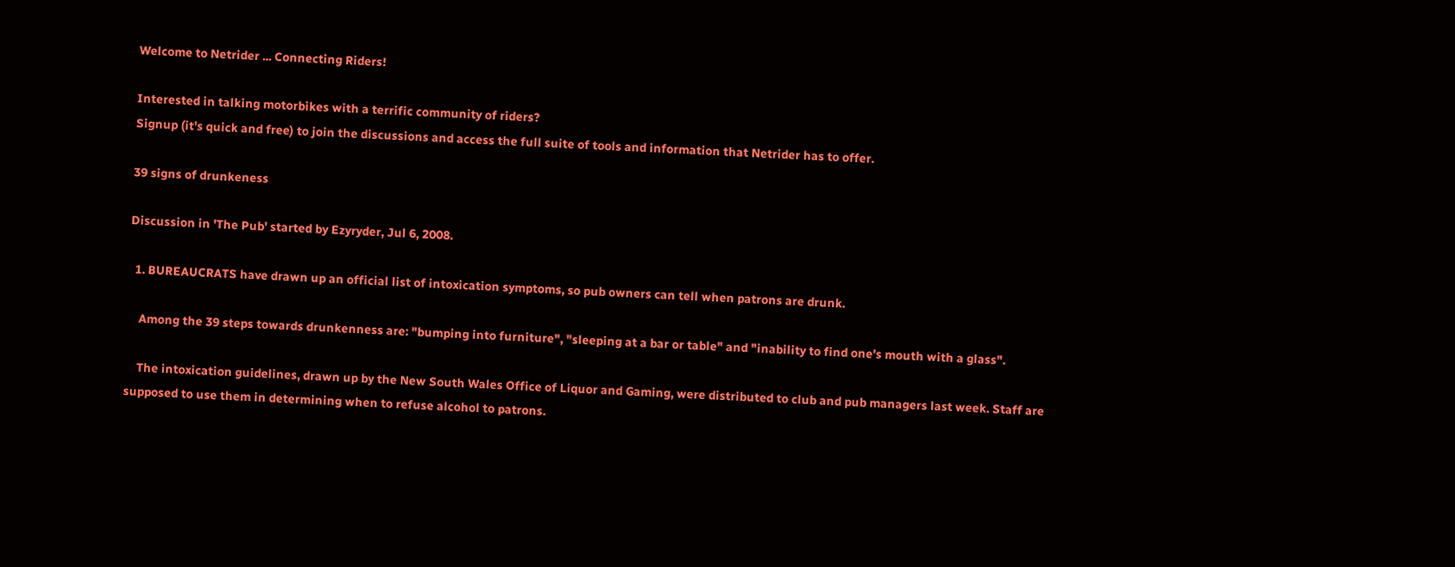Welcome to Netrider ... Connecting Riders!

Interested in talking motorbikes with a terrific community of riders?
Signup (it's quick and free) to join the discussions and access the full suite of tools and information that Netrider has to offer.

39 signs of drunkeness

Discussion in 'The Pub' started by Ezyryder, Jul 6, 2008.

  1. BUREAUCRATS have drawn up an official list of intoxication symptoms, so pub owners can tell when patrons are drunk.

    Among the 39 steps towards drunkenness are: "bumping into furniture", "sleeping at a bar or table" and "inability to find one's mouth with a glass".

    The intoxication guidelines, drawn up by the New South Wales Office of Liquor and Gaming, were distributed to club and pub managers last week. Staff are supposed to use them in determining when to refuse alcohol to patrons.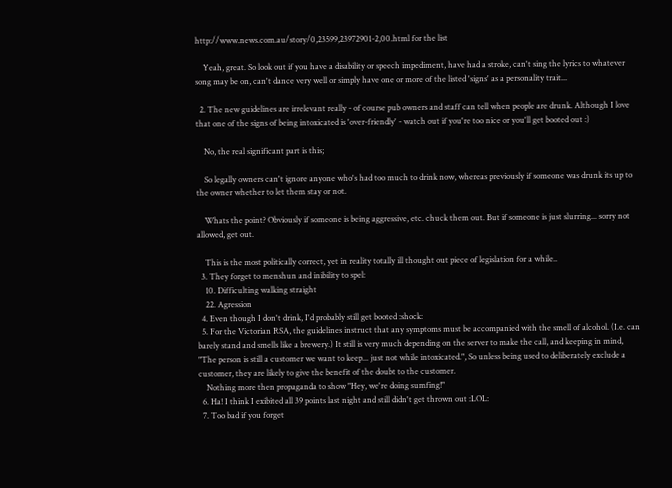http://www.news.com.au/story/0,23599,23972901-2,00.html for the list

    Yeah, great. So look out if you have a disability or speech impediment, have had a stroke, can't sing the lyrics to whatever song may be on, can't dance very well or simply have one or more of the listed 'signs' as a personality trait...

  2. The new guidelines are irrelevant really - of course pub owners and staff can tell when people are drunk. Although I love that one of the signs of being intoxicated is 'over-friendly' - watch out if you're too nice or you'll get booted out :)

    No, the real significant part is this;

    So legally owners can't ignore anyone who's had too much to drink now, whereas previously if someone was drunk its up to the owner whether to let them stay or not.

    Whats the point? Obviously if someone is being aggressive, etc. chuck them out. But if someone is just slurring... sorry not allowed, get out.

    This is the most politically correct, yet in reality totally ill thought out piece of legislation for a while..
  3. They forget to menshun and inibility to spel:
    10. Difficulting walking straight
    22. Agression
  4. Even though I don't drink, I'd probably still get booted :shock:
  5. For the Victorian RSA, the guidelines instruct that any symptoms must be accompanied with the smell of alcohol. (I.e. can barely stand and smells like a brewery.) It still is very much depending on the server to make the call, and keeping in mind, "The person is still a customer we want to keep... just not while intoxicated.", So unless being used to deliberately exclude a customer, they are likely to give the benefit of the doubt to the customer.
    Nothing more then propaganda to show "Hey, we're doing sumfing!"
  6. Ha! I think I exibited all 39 points last night and still didn't get thrown out :LOL:
  7. Too bad if you forget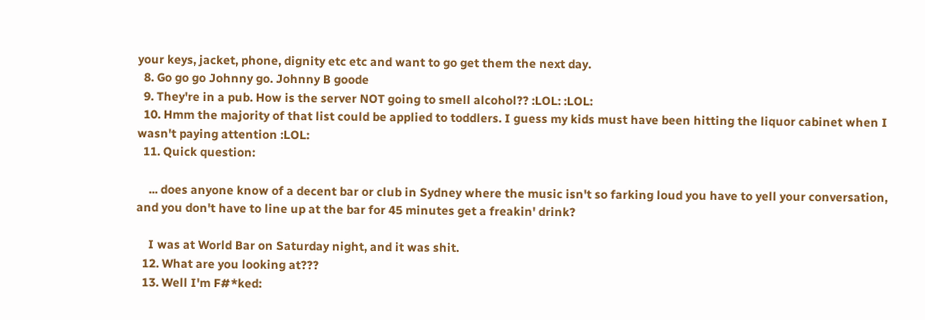your keys, jacket, phone, dignity etc etc and want to go get them the next day.
  8. Go go go Johnny go. Johnny B goode
  9. They're in a pub. How is the server NOT going to smell alcohol?? :LOL: :LOL:
  10. Hmm the majority of that list could be applied to toddlers. I guess my kids must have been hitting the liquor cabinet when I wasn't paying attention :LOL:
  11. Quick question:

    ... does anyone know of a decent bar or club in Sydney where the music isn't so farking loud you have to yell your conversation, and you don't have to line up at the bar for 45 minutes get a freakin' drink?

    I was at World Bar on Saturday night, and it was shit.
  12. What are you looking at???
  13. Well I'm F#*ked: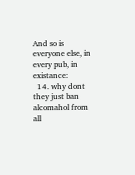And so is everyone else, in every pub, in existance:
  14. why dont they just ban alcomahol from all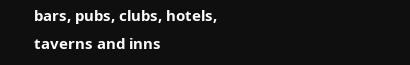bars, pubs, clubs, hotels, taverns and inns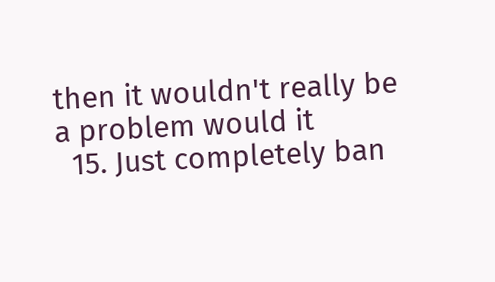then it wouldn't really be a problem would it
  15. Just completely ban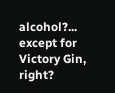alcohol?... except for Victory Gin, right?